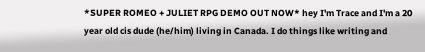*SUPER ROMEO + JULIET RPG DEMO OUT NOW* hey I'm Trace and I'm a 20 year old cis dude (he/him) living in Canada. I do things like writing and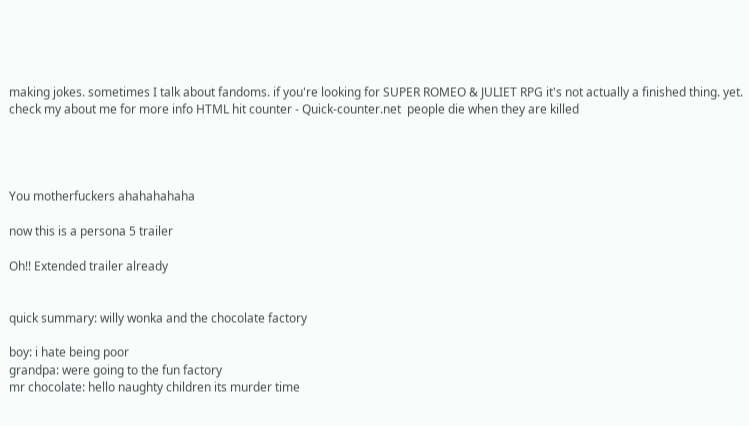making jokes. sometimes I talk about fandoms. if you're looking for SUPER ROMEO & JULIET RPG it's not actually a finished thing. yet. check my about me for more info HTML hit counter - Quick-counter.net  people die when they are killed




You motherfuckers ahahahahaha

now this is a persona 5 trailer

Oh!! Extended trailer already


quick summary: willy wonka and the chocolate factory

boy: i hate being poor
grandpa: were going to the fun factory
mr chocolate: hello naughty children its murder time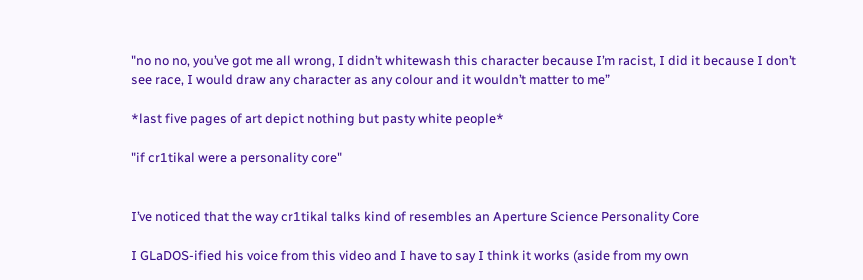"no no no, you’ve got me all wrong, I didn’t whitewash this character because I’m racist, I did it because I don’t see race, I would draw any character as any colour and it wouldn’t matter to me”

*last five pages of art depict nothing but pasty white people*

"if cr1tikal were a personality core"


I’ve noticed that the way cr1tikal talks kind of resembles an Aperture Science Personality Core

I GLaDOS-ified his voice from this video and I have to say I think it works (aside from my own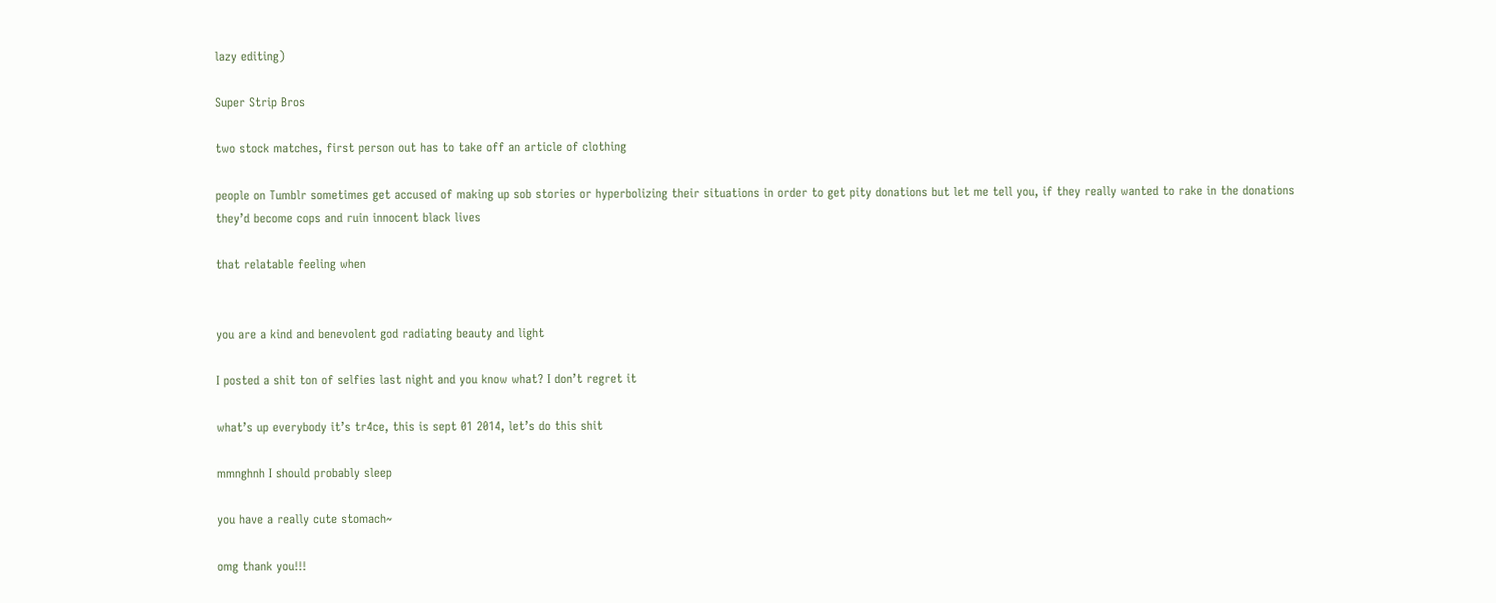lazy editing)

Super Strip Bros

two stock matches, first person out has to take off an article of clothing

people on Tumblr sometimes get accused of making up sob stories or hyperbolizing their situations in order to get pity donations but let me tell you, if they really wanted to rake in the donations they’d become cops and ruin innocent black lives

that relatable feeling when


you are a kind and benevolent god radiating beauty and light

I posted a shit ton of selfies last night and you know what? I don’t regret it

what’s up everybody it’s tr4ce, this is sept 01 2014, let’s do this shit

mmnghnh I should probably sleep

you have a really cute stomach~

omg thank you!!!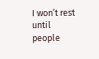I won’t rest until people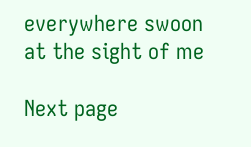everywhere swoon at the sight of me

Next page